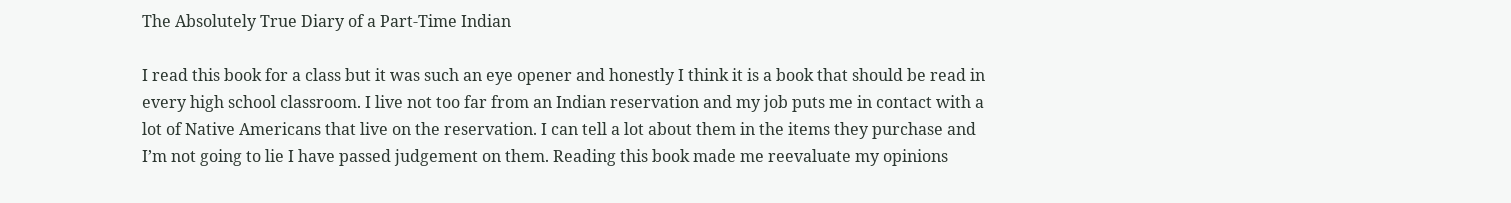The Absolutely True Diary of a Part-Time Indian

I read this book for a class but it was such an eye opener and honestly I think it is a book that should be read in every high school classroom. I live not too far from an Indian reservation and my job puts me in contact with a lot of Native Americans that live on the reservation. I can tell a lot about them in the items they purchase and I’m not going to lie I have passed judgement on them. Reading this book made me reevaluate my opinions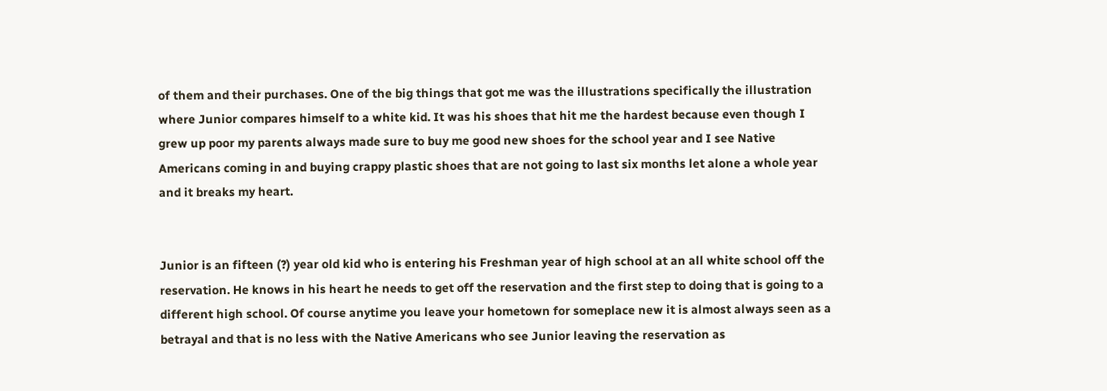of them and their purchases. One of the big things that got me was the illustrations specifically the illustration where Junior compares himself to a white kid. It was his shoes that hit me the hardest because even though I grew up poor my parents always made sure to buy me good new shoes for the school year and I see Native Americans coming in and buying crappy plastic shoes that are not going to last six months let alone a whole year and it breaks my heart.


Junior is an fifteen (?) year old kid who is entering his Freshman year of high school at an all white school off the reservation. He knows in his heart he needs to get off the reservation and the first step to doing that is going to a different high school. Of course anytime you leave your hometown for someplace new it is almost always seen as a betrayal and that is no less with the Native Americans who see Junior leaving the reservation as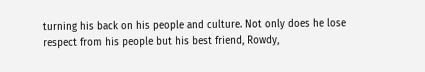turning his back on his people and culture. Not only does he lose respect from his people but his best friend, Rowdy,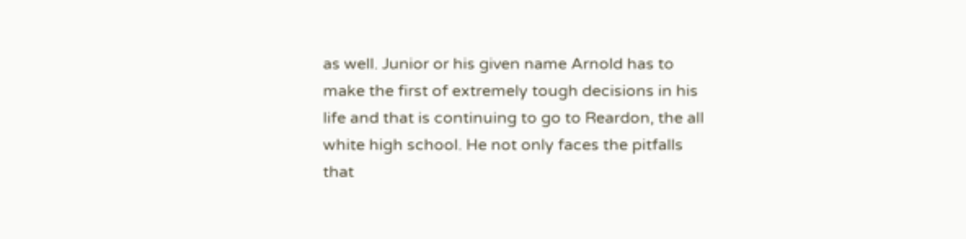as well. Junior or his given name Arnold has to make the first of extremely tough decisions in his life and that is continuing to go to Reardon, the all white high school. He not only faces the pitfalls that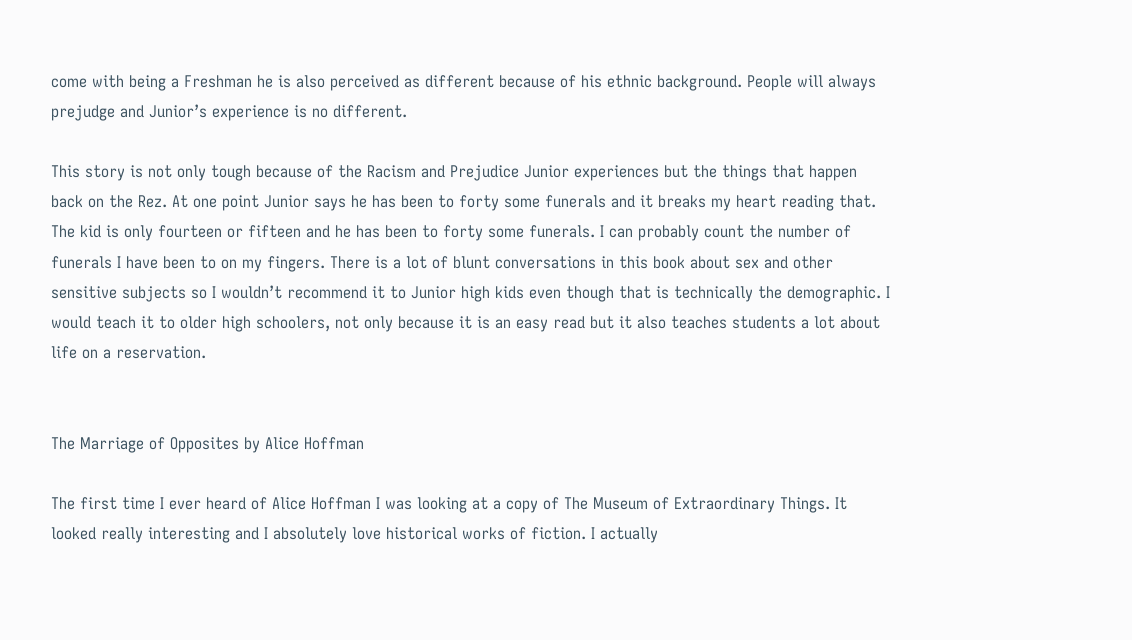come with being a Freshman he is also perceived as different because of his ethnic background. People will always prejudge and Junior’s experience is no different.

This story is not only tough because of the Racism and Prejudice Junior experiences but the things that happen back on the Rez. At one point Junior says he has been to forty some funerals and it breaks my heart reading that. The kid is only fourteen or fifteen and he has been to forty some funerals. I can probably count the number of funerals I have been to on my fingers. There is a lot of blunt conversations in this book about sex and other sensitive subjects so I wouldn’t recommend it to Junior high kids even though that is technically the demographic. I would teach it to older high schoolers, not only because it is an easy read but it also teaches students a lot about life on a reservation.


The Marriage of Opposites by Alice Hoffman

The first time I ever heard of Alice Hoffman I was looking at a copy of The Museum of Extraordinary Things. It looked really interesting and I absolutely love historical works of fiction. I actually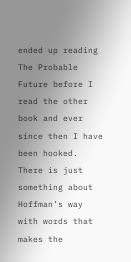ended up reading The Probable Future before I read the other book and ever since then I have been hooked. There is just something about Hoffman’s way with words that makes the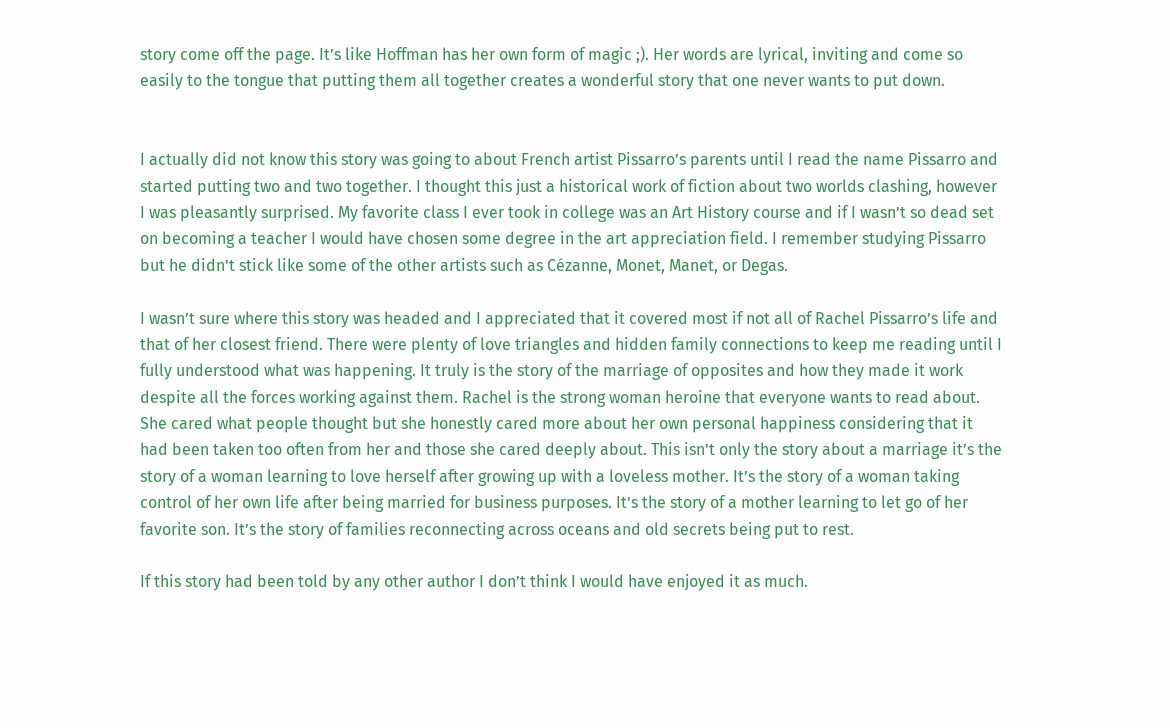story come off the page. It’s like Hoffman has her own form of magic ;). Her words are lyrical, inviting and come so easily to the tongue that putting them all together creates a wonderful story that one never wants to put down.


I actually did not know this story was going to about French artist Pissarro’s parents until I read the name Pissarro and started putting two and two together. I thought this just a historical work of fiction about two worlds clashing, however I was pleasantly surprised. My favorite class I ever took in college was an Art History course and if I wasn’t so dead set on becoming a teacher I would have chosen some degree in the art appreciation field. I remember studying Pissarro but he didn’t stick like some of the other artists such as Cézanne, Monet, Manet, or Degas.

I wasn’t sure where this story was headed and I appreciated that it covered most if not all of Rachel Pissarro’s life and that of her closest friend. There were plenty of love triangles and hidden family connections to keep me reading until I fully understood what was happening. It truly is the story of the marriage of opposites and how they made it work despite all the forces working against them. Rachel is the strong woman heroine that everyone wants to read about. She cared what people thought but she honestly cared more about her own personal happiness considering that it had been taken too often from her and those she cared deeply about. This isn’t only the story about a marriage it’s the story of a woman learning to love herself after growing up with a loveless mother. It’s the story of a woman taking control of her own life after being married for business purposes. It’s the story of a mother learning to let go of her favorite son. It’s the story of families reconnecting across oceans and old secrets being put to rest.

If this story had been told by any other author I don’t think I would have enjoyed it as much.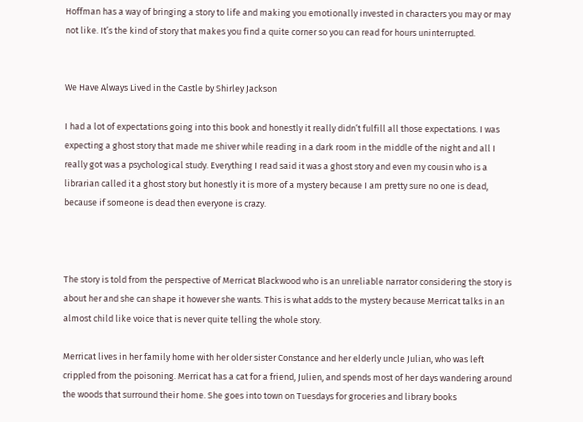Hoffman has a way of bringing a story to life and making you emotionally invested in characters you may or may not like. It’s the kind of story that makes you find a quite corner so you can read for hours uninterrupted.


We Have Always Lived in the Castle by Shirley Jackson

I had a lot of expectations going into this book and honestly it really didn’t fulfill all those expectations. I was expecting a ghost story that made me shiver while reading in a dark room in the middle of the night and all I really got was a psychological study. Everything I read said it was a ghost story and even my cousin who is a librarian called it a ghost story but honestly it is more of a mystery because I am pretty sure no one is dead, because if someone is dead then everyone is crazy.



The story is told from the perspective of Merricat Blackwood who is an unreliable narrator considering the story is about her and she can shape it however she wants. This is what adds to the mystery because Merricat talks in an almost child like voice that is never quite telling the whole story.

Merricat lives in her family home with her older sister Constance and her elderly uncle Julian, who was left crippled from the poisoning. Merricat has a cat for a friend, Julien, and spends most of her days wandering around the woods that surround their home. She goes into town on Tuesdays for groceries and library books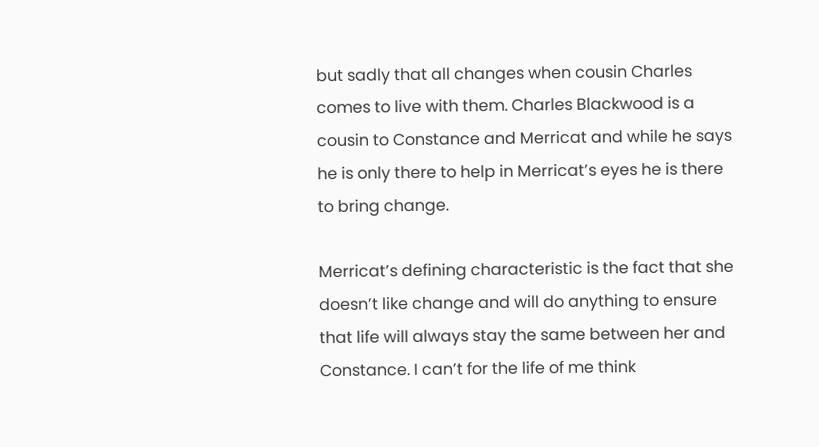but sadly that all changes when cousin Charles comes to live with them. Charles Blackwood is a cousin to Constance and Merricat and while he says he is only there to help in Merricat’s eyes he is there to bring change.

Merricat’s defining characteristic is the fact that she doesn’t like change and will do anything to ensure that life will always stay the same between her and Constance. I can’t for the life of me think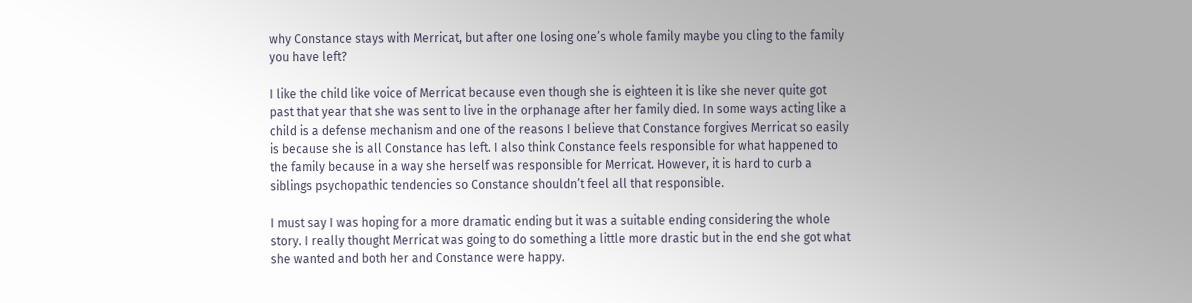why Constance stays with Merricat, but after one losing one’s whole family maybe you cling to the family you have left?

I like the child like voice of Merricat because even though she is eighteen it is like she never quite got past that year that she was sent to live in the orphanage after her family died. In some ways acting like a child is a defense mechanism and one of the reasons I believe that Constance forgives Merricat so easily is because she is all Constance has left. I also think Constance feels responsible for what happened to the family because in a way she herself was responsible for Merricat. However, it is hard to curb a siblings psychopathic tendencies so Constance shouldn’t feel all that responsible.

I must say I was hoping for a more dramatic ending but it was a suitable ending considering the whole story. I really thought Merricat was going to do something a little more drastic but in the end she got what she wanted and both her and Constance were happy.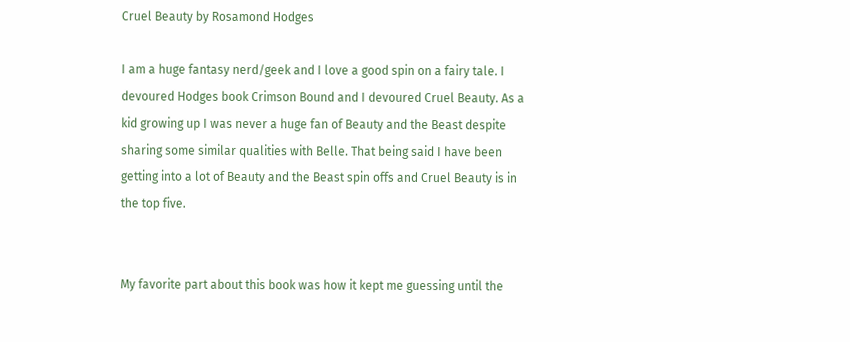Cruel Beauty by Rosamond Hodges

I am a huge fantasy nerd/geek and I love a good spin on a fairy tale. I devoured Hodges book Crimson Bound and I devoured Cruel Beauty. As a kid growing up I was never a huge fan of Beauty and the Beast despite sharing some similar qualities with Belle. That being said I have been getting into a lot of Beauty and the Beast spin offs and Cruel Beauty is in the top five.


My favorite part about this book was how it kept me guessing until the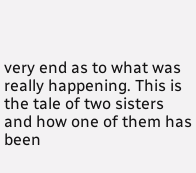very end as to what was really happening. This is the tale of two sisters and how one of them has been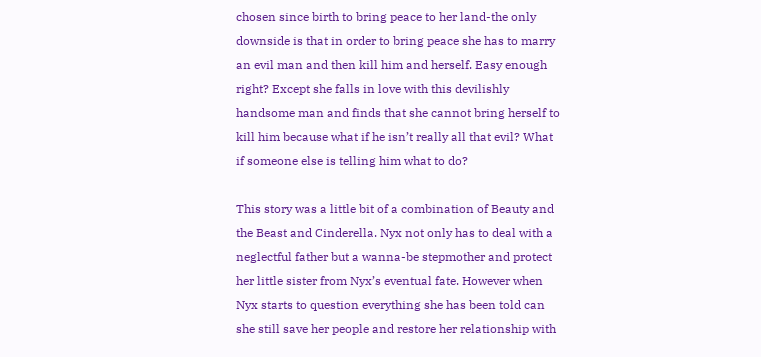chosen since birth to bring peace to her land-the only downside is that in order to bring peace she has to marry an evil man and then kill him and herself. Easy enough right? Except she falls in love with this devilishly handsome man and finds that she cannot bring herself to kill him because what if he isn’t really all that evil? What if someone else is telling him what to do?

This story was a little bit of a combination of Beauty and the Beast and Cinderella. Nyx not only has to deal with a neglectful father but a wanna-be stepmother and protect her little sister from Nyx’s eventual fate. However when Nyx starts to question everything she has been told can she still save her people and restore her relationship with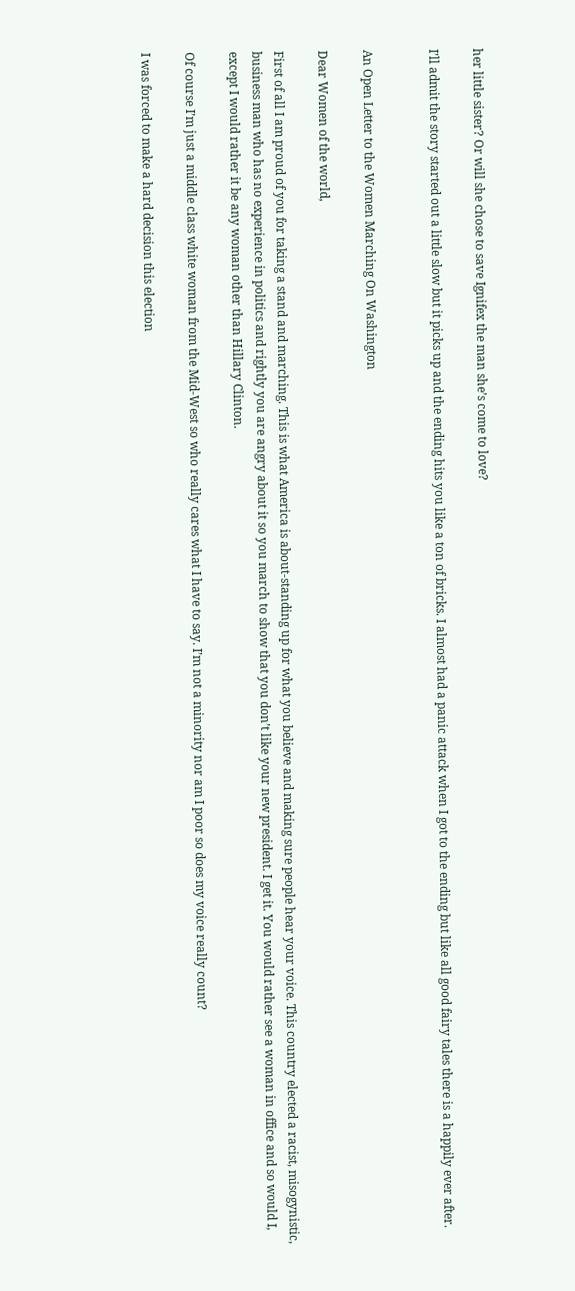her little sister? Or will she chose to save Ignifex the man she’s come to love?

I’ll admit the story started out a little slow but it picks up and the ending hits you like a ton of bricks. I almost had a panic attack when I got to the ending but like all good fairy tales there is a happily ever after.


An Open Letter to the Women Marching On Washington

Dear Women of the world,

First of all I am proud of you for taking a stand and marching. This is what America is about-standing up for what you believe and making sure people hear your voice. This country elected a racist, misogynistic, business man who has no experience in politics and rightly you are angry about it so you march to show that you don’t like your new president. I get it. You would rather see a woman in office and so would I, except I would rather it be any woman other than Hillary Clinton.

Of course I’m just a middle class white woman from the Mid-West so who really cares what I have to say. I’m not a minority nor am I poor so does my voice really count?

I was forced to make a hard decision this election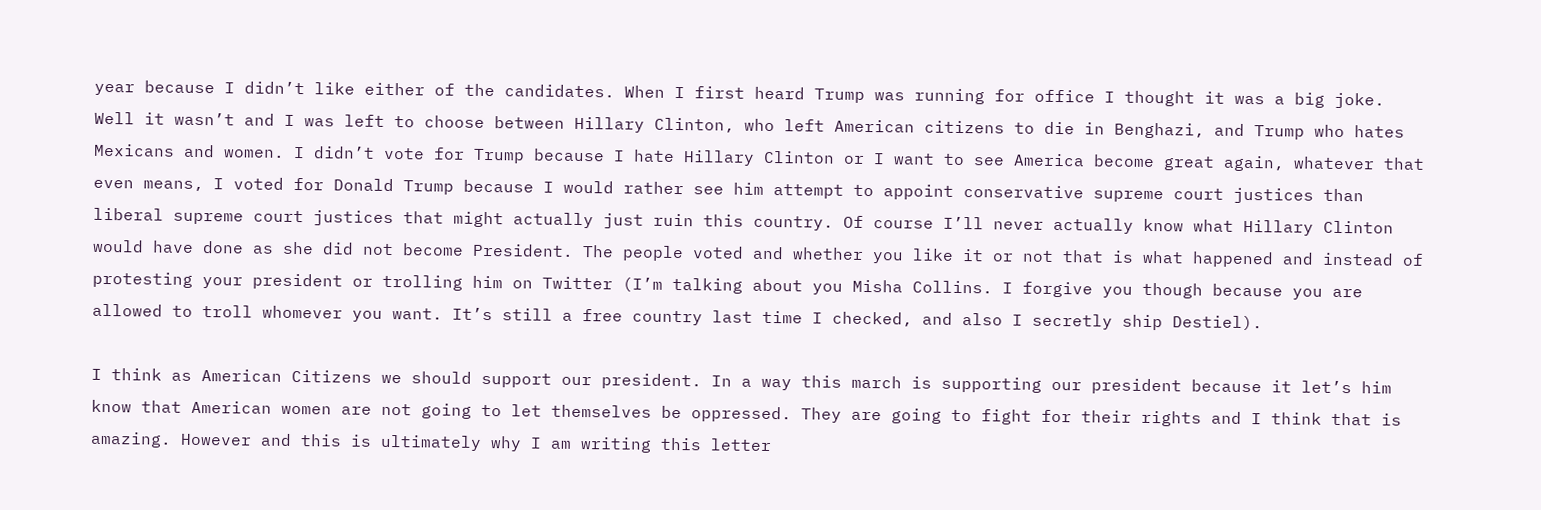year because I didn’t like either of the candidates. When I first heard Trump was running for office I thought it was a big joke. Well it wasn’t and I was left to choose between Hillary Clinton, who left American citizens to die in Benghazi, and Trump who hates Mexicans and women. I didn’t vote for Trump because I hate Hillary Clinton or I want to see America become great again, whatever that even means, I voted for Donald Trump because I would rather see him attempt to appoint conservative supreme court justices than liberal supreme court justices that might actually just ruin this country. Of course I’ll never actually know what Hillary Clinton would have done as she did not become President. The people voted and whether you like it or not that is what happened and instead of protesting your president or trolling him on Twitter (I’m talking about you Misha Collins. I forgive you though because you are allowed to troll whomever you want. It’s still a free country last time I checked, and also I secretly ship Destiel).

I think as American Citizens we should support our president. In a way this march is supporting our president because it let’s him know that American women are not going to let themselves be oppressed. They are going to fight for their rights and I think that is amazing. However and this is ultimately why I am writing this letter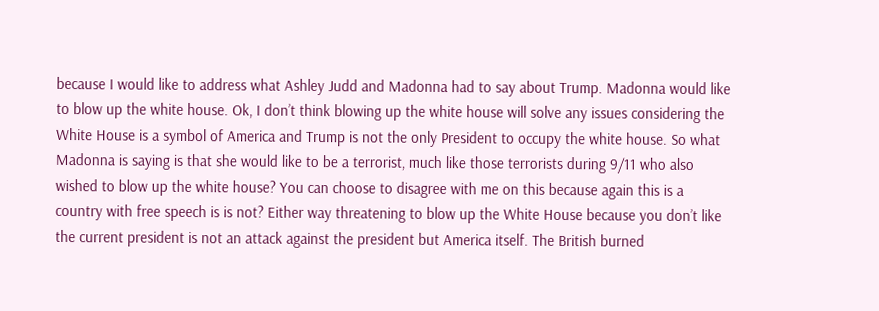because I would like to address what Ashley Judd and Madonna had to say about Trump. Madonna would like to blow up the white house. Ok, I don’t think blowing up the white house will solve any issues considering the White House is a symbol of America and Trump is not the only President to occupy the white house. So what Madonna is saying is that she would like to be a terrorist, much like those terrorists during 9/11 who also wished to blow up the white house? You can choose to disagree with me on this because again this is a country with free speech is is not? Either way threatening to blow up the White House because you don’t like the current president is not an attack against the president but America itself. The British burned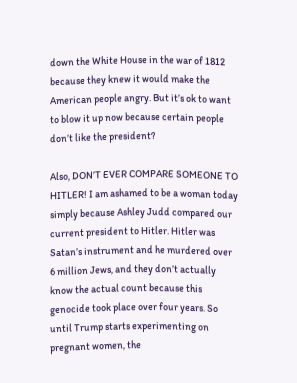down the White House in the war of 1812 because they knew it would make the American people angry. But it’s ok to want to blow it up now because certain people don’t like the president?

Also, DON’T EVER COMPARE SOMEONE TO HITLER! I am ashamed to be a woman today simply because Ashley Judd compared our current president to Hitler. Hitler was Satan’s instrument and he murdered over 6 million Jews, and they don’t actually know the actual count because this genocide took place over four years. So until Trump starts experimenting on pregnant women, the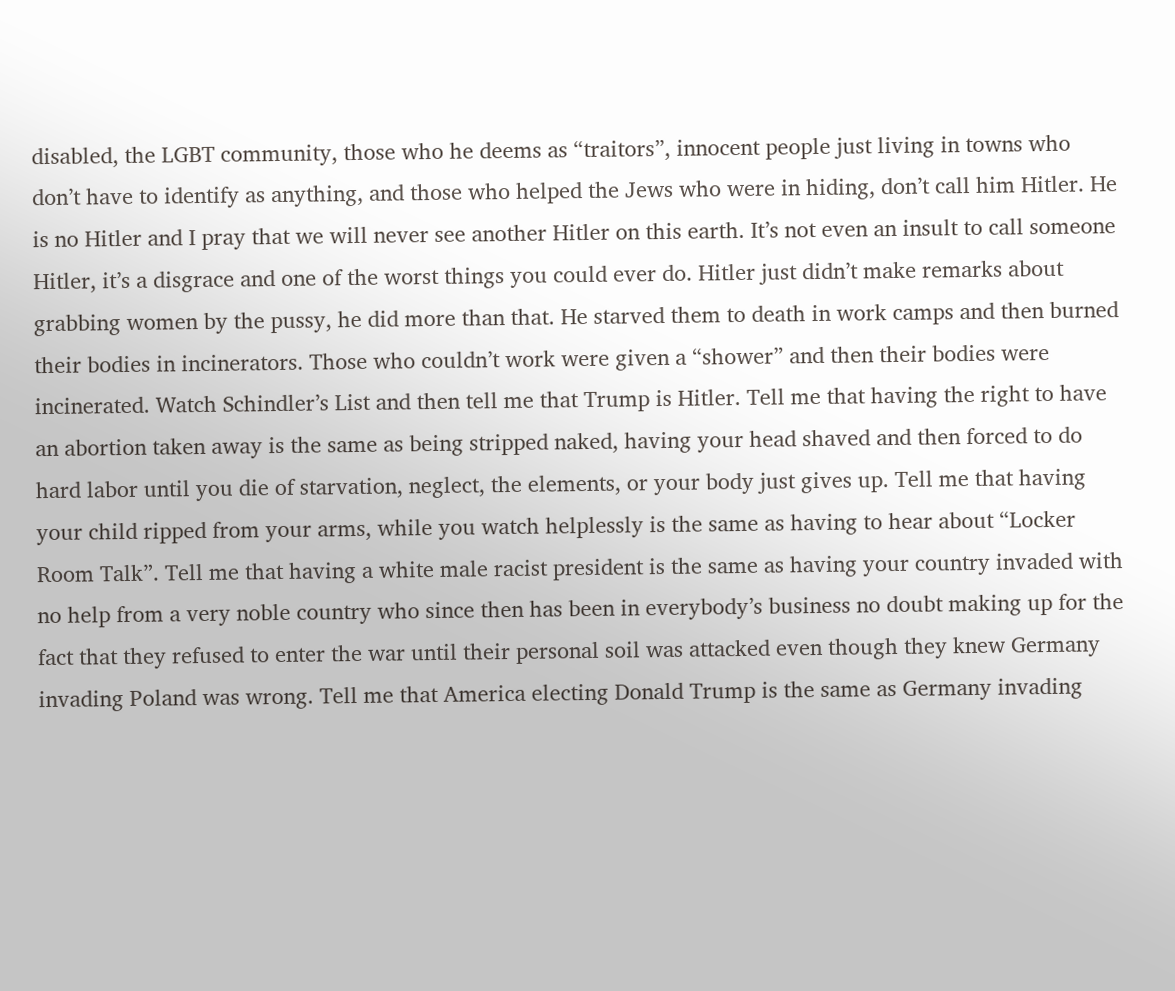disabled, the LGBT community, those who he deems as “traitors”, innocent people just living in towns who don’t have to identify as anything, and those who helped the Jews who were in hiding, don’t call him Hitler. He is no Hitler and I pray that we will never see another Hitler on this earth. It’s not even an insult to call someone Hitler, it’s a disgrace and one of the worst things you could ever do. Hitler just didn’t make remarks about grabbing women by the pussy, he did more than that. He starved them to death in work camps and then burned their bodies in incinerators. Those who couldn’t work were given a “shower” and then their bodies were incinerated. Watch Schindler’s List and then tell me that Trump is Hitler. Tell me that having the right to have an abortion taken away is the same as being stripped naked, having your head shaved and then forced to do hard labor until you die of starvation, neglect, the elements, or your body just gives up. Tell me that having your child ripped from your arms, while you watch helplessly is the same as having to hear about “Locker Room Talk”. Tell me that having a white male racist president is the same as having your country invaded with no help from a very noble country who since then has been in everybody’s business no doubt making up for the fact that they refused to enter the war until their personal soil was attacked even though they knew Germany invading Poland was wrong. Tell me that America electing Donald Trump is the same as Germany invading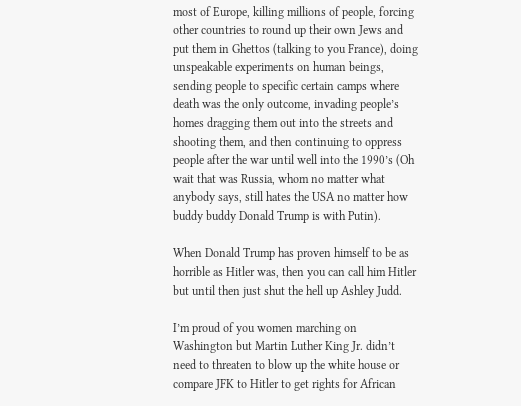most of Europe, killing millions of people, forcing other countries to round up their own Jews and put them in Ghettos (talking to you France), doing unspeakable experiments on human beings, sending people to specific certain camps where death was the only outcome, invading people’s homes dragging them out into the streets and shooting them, and then continuing to oppress people after the war until well into the 1990’s (Oh wait that was Russia, whom no matter what anybody says, still hates the USA no matter how buddy buddy Donald Trump is with Putin).

When Donald Trump has proven himself to be as horrible as Hitler was, then you can call him Hitler but until then just shut the hell up Ashley Judd.

I’m proud of you women marching on Washington but Martin Luther King Jr. didn’t need to threaten to blow up the white house or compare JFK to Hitler to get rights for African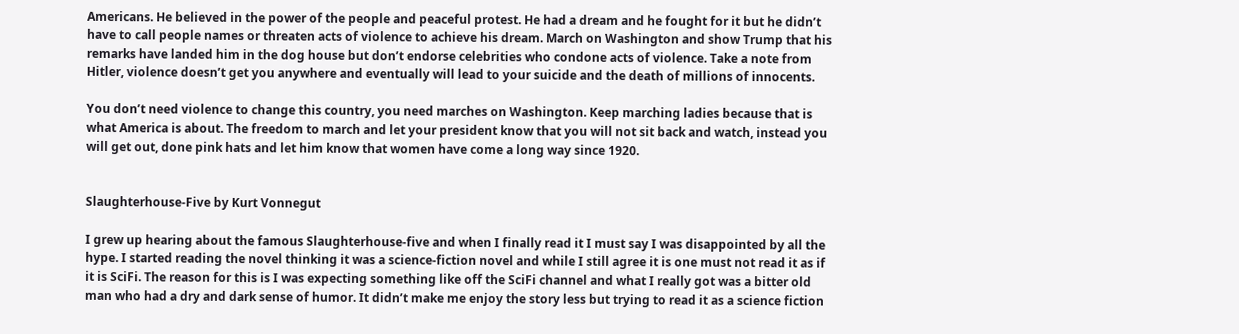Americans. He believed in the power of the people and peaceful protest. He had a dream and he fought for it but he didn’t have to call people names or threaten acts of violence to achieve his dream. March on Washington and show Trump that his remarks have landed him in the dog house but don’t endorse celebrities who condone acts of violence. Take a note from Hitler, violence doesn’t get you anywhere and eventually will lead to your suicide and the death of millions of innocents.

You don’t need violence to change this country, you need marches on Washington. Keep marching ladies because that is what America is about. The freedom to march and let your president know that you will not sit back and watch, instead you will get out, done pink hats and let him know that women have come a long way since 1920.


Slaughterhouse-Five by Kurt Vonnegut

I grew up hearing about the famous Slaughterhouse-five and when I finally read it I must say I was disappointed by all the hype. I started reading the novel thinking it was a science-fiction novel and while I still agree it is one must not read it as if it is SciFi. The reason for this is I was expecting something like off the SciFi channel and what I really got was a bitter old man who had a dry and dark sense of humor. It didn’t make me enjoy the story less but trying to read it as a science fiction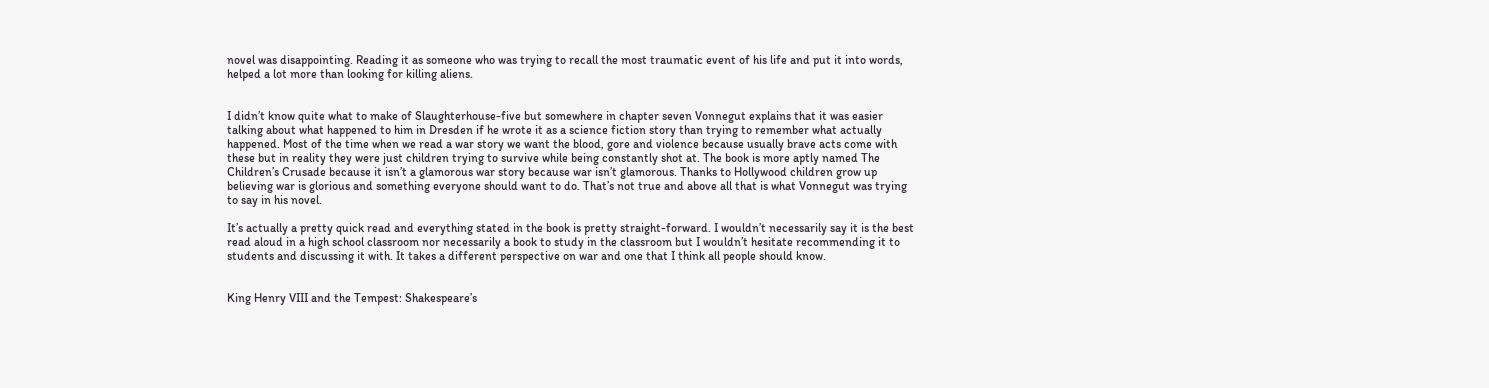novel was disappointing. Reading it as someone who was trying to recall the most traumatic event of his life and put it into words, helped a lot more than looking for killing aliens.


I didn’t know quite what to make of Slaughterhouse-five but somewhere in chapter seven Vonnegut explains that it was easier talking about what happened to him in Dresden if he wrote it as a science fiction story than trying to remember what actually happened. Most of the time when we read a war story we want the blood, gore and violence because usually brave acts come with these but in reality they were just children trying to survive while being constantly shot at. The book is more aptly named The Children’s Crusade because it isn’t a glamorous war story because war isn’t glamorous. Thanks to Hollywood children grow up believing war is glorious and something everyone should want to do. That’s not true and above all that is what Vonnegut was trying to say in his novel.

It’s actually a pretty quick read and everything stated in the book is pretty straight-forward. I wouldn’t necessarily say it is the best read aloud in a high school classroom nor necessarily a book to study in the classroom but I wouldn’t hesitate recommending it to students and discussing it with. It takes a different perspective on war and one that I think all people should know.


King Henry VIII and the Tempest: Shakespeare’s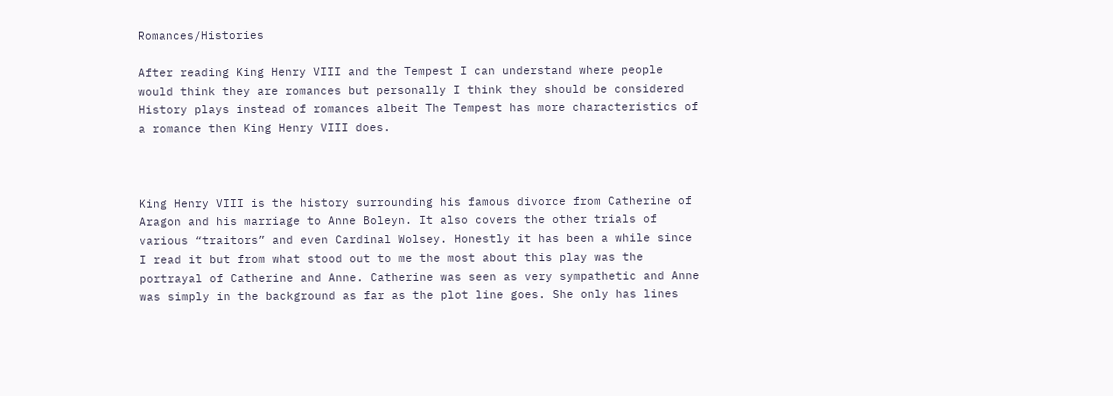Romances/Histories

After reading King Henry VIII and the Tempest I can understand where people would think they are romances but personally I think they should be considered History plays instead of romances albeit The Tempest has more characteristics of a romance then King Henry VIII does.



King Henry VIII is the history surrounding his famous divorce from Catherine of Aragon and his marriage to Anne Boleyn. It also covers the other trials of various “traitors” and even Cardinal Wolsey. Honestly it has been a while since I read it but from what stood out to me the most about this play was the portrayal of Catherine and Anne. Catherine was seen as very sympathetic and Anne was simply in the background as far as the plot line goes. She only has lines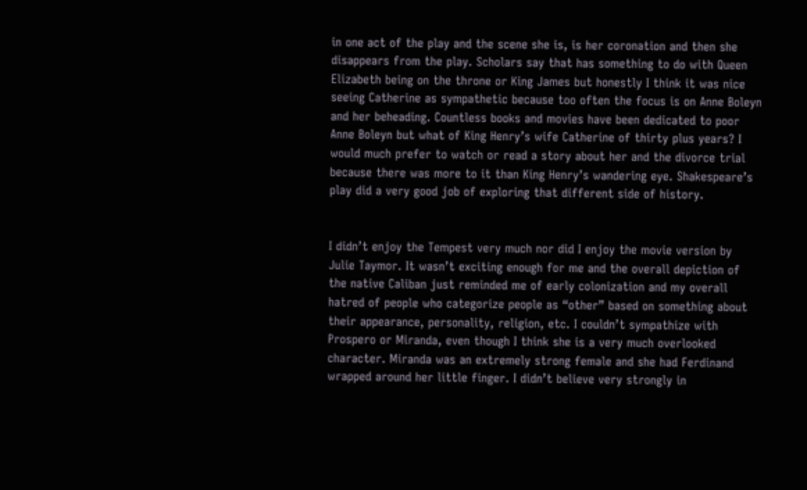in one act of the play and the scene she is, is her coronation and then she disappears from the play. Scholars say that has something to do with Queen Elizabeth being on the throne or King James but honestly I think it was nice seeing Catherine as sympathetic because too often the focus is on Anne Boleyn and her beheading. Countless books and movies have been dedicated to poor Anne Boleyn but what of King Henry’s wife Catherine of thirty plus years? I would much prefer to watch or read a story about her and the divorce trial because there was more to it than King Henry’s wandering eye. Shakespeare’s play did a very good job of exploring that different side of history.


I didn’t enjoy the Tempest very much nor did I enjoy the movie version by Julie Taymor. It wasn’t exciting enough for me and the overall depiction of the native Caliban just reminded me of early colonization and my overall hatred of people who categorize people as “other” based on something about their appearance, personality, religion, etc. I couldn’t sympathize with Prospero or Miranda, even though I think she is a very much overlooked character. Miranda was an extremely strong female and she had Ferdinand wrapped around her little finger. I didn’t believe very strongly in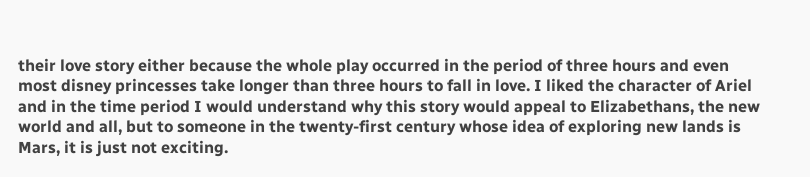their love story either because the whole play occurred in the period of three hours and even most disney princesses take longer than three hours to fall in love. I liked the character of Ariel and in the time period I would understand why this story would appeal to Elizabethans, the new world and all, but to someone in the twenty-first century whose idea of exploring new lands is Mars, it is just not exciting.